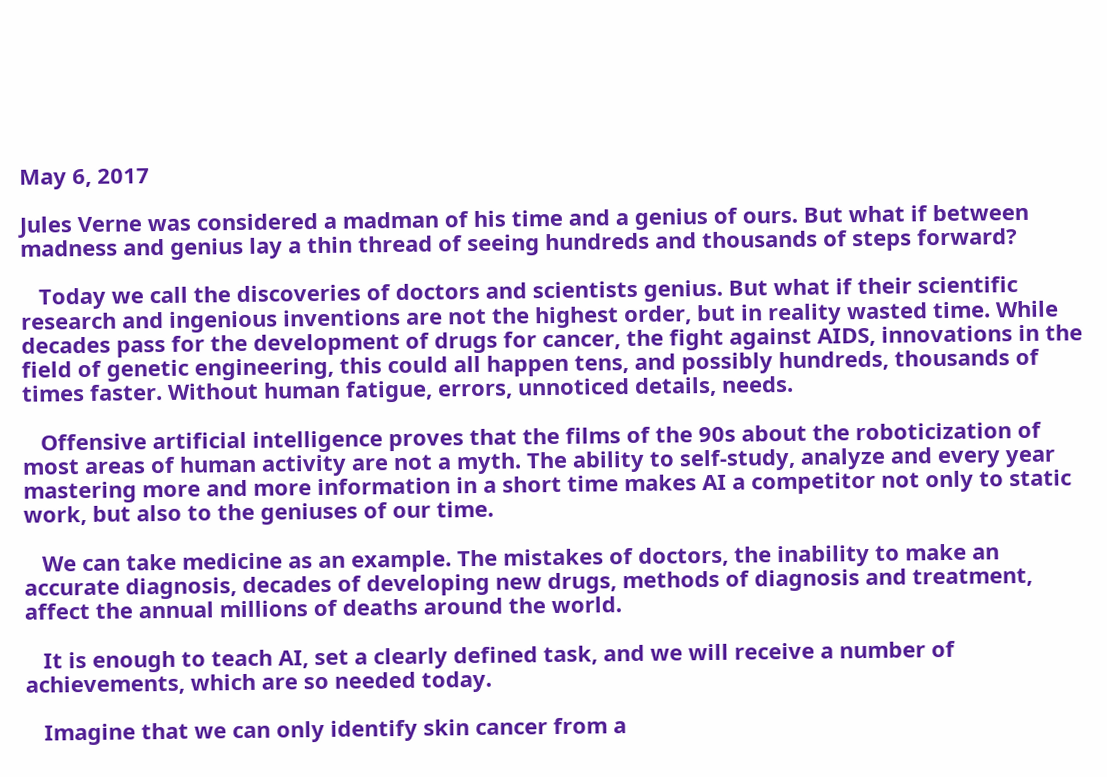May 6, 2017

Jules Verne was considered a madman of his time and a genius of ours. But what if between madness and genius lay a thin thread of seeing hundreds and thousands of steps forward?

   Today we call the discoveries of doctors and scientists genius. But what if their scientific research and ingenious inventions are not the highest order, but in reality wasted time. While decades pass for the development of drugs for cancer, the fight against AIDS, innovations in the field of genetic engineering, this could all happen tens, and possibly hundreds, thousands of times faster. Without human fatigue, errors, unnoticed details, needs.

   Offensive artificial intelligence proves that the films of the 90s about the roboticization of most areas of human activity are not a myth. The ability to self-study, analyze and every year mastering more and more information in a short time makes AI a competitor not only to static work, but also to the geniuses of our time.

   We can take medicine as an example. The mistakes of doctors, the inability to make an accurate diagnosis, decades of developing new drugs, methods of diagnosis and treatment, affect the annual millions of deaths around the world.

   It is enough to teach AI, set a clearly defined task, and we will receive a number of achievements, which are so needed today.

   Imagine that we can only identify skin cancer from a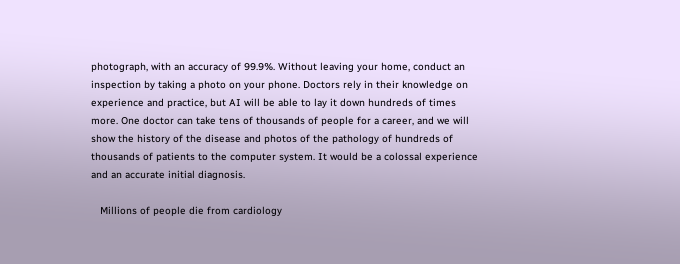photograph, with an accuracy of 99.9%. Without leaving your home, conduct an inspection by taking a photo on your phone. Doctors rely in their knowledge on experience and practice, but AI will be able to lay it down hundreds of times more. One doctor can take tens of thousands of people for a career, and we will show the history of the disease and photos of the pathology of hundreds of thousands of patients to the computer system. It would be a colossal experience and an accurate initial diagnosis.

   Millions of people die from cardiology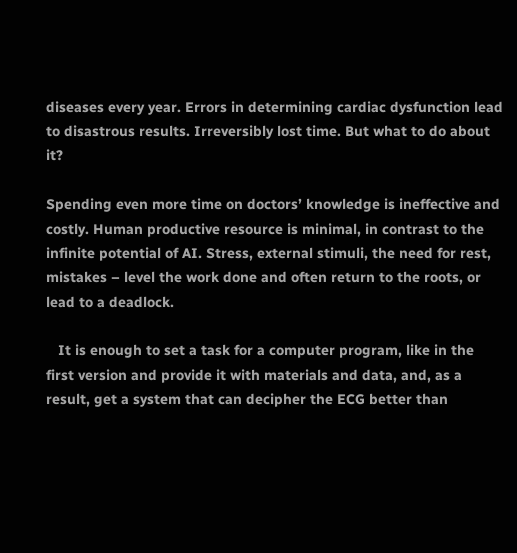diseases every year. Errors in determining cardiac dysfunction lead to disastrous results. Irreversibly lost time. But what to do about it?

Spending even more time on doctors’ knowledge is ineffective and costly. Human productive resource is minimal, in contrast to the infinite potential of AI. Stress, external stimuli, the need for rest, mistakes – level the work done and often return to the roots, or lead to a deadlock.

   It is enough to set a task for a computer program, like in the first version and provide it with materials and data, and, as a result, get a system that can decipher the ECG better than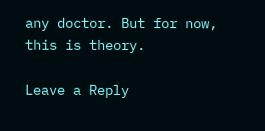any doctor. But for now, this is theory.

Leave a Reply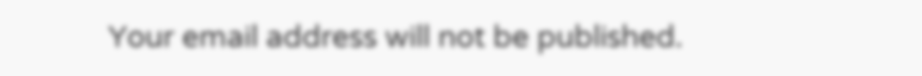Your email address will not be published.